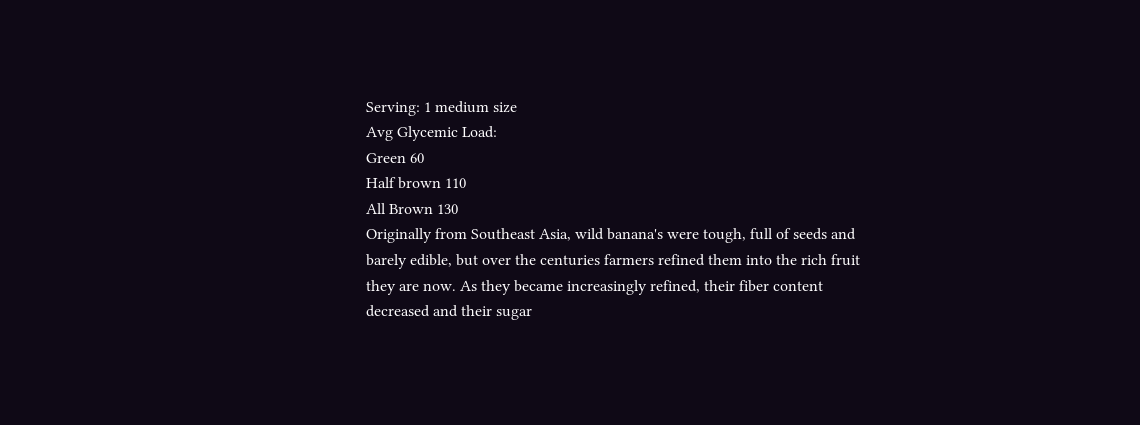Serving: 1 medium size
Avg Glycemic Load:
Green 60
Half brown 110
All Brown 130
Originally from Southeast Asia, wild banana's were tough, full of seeds and barely edible, but over the centuries farmers refined them into the rich fruit they are now. As they became increasingly refined, their fiber content decreased and their sugar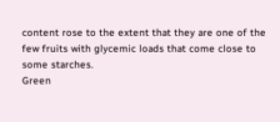content rose to the extent that they are one of the few fruits with glycemic loads that come close to some starches.
Green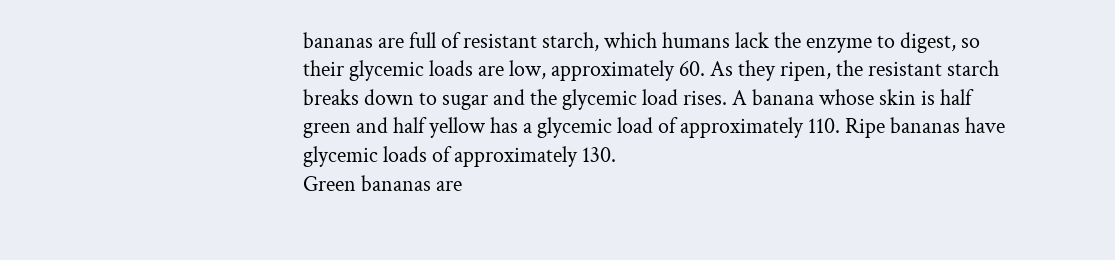bananas are full of resistant starch, which humans lack the enzyme to digest, so their glycemic loads are low, approximately 60. As they ripen, the resistant starch breaks down to sugar and the glycemic load rises. A banana whose skin is half green and half yellow has a glycemic load of approximately 110. Ripe bananas have glycemic loads of approximately 130.
Green bananas are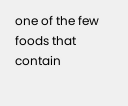one of the few foods that contain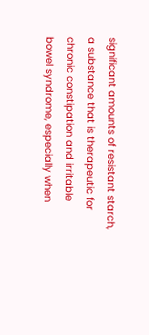significant amounts of resistant starch, a substance that is therapeutic for chronic constipation and irritable bowel syndrome, especially when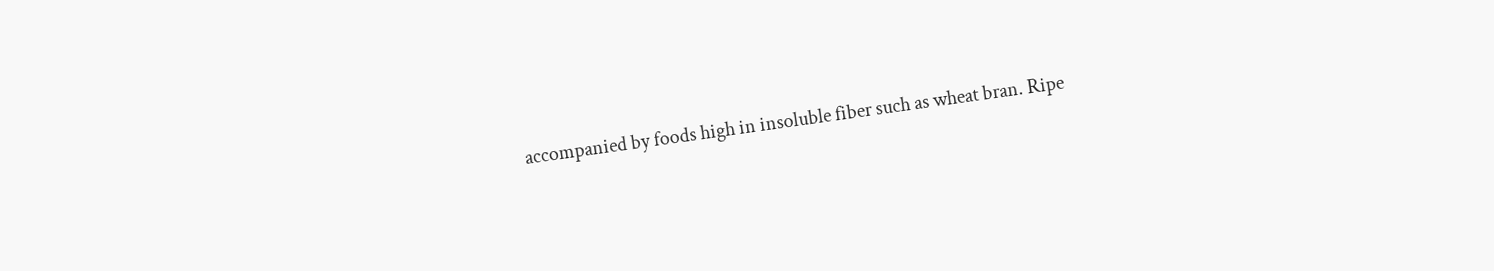accompanied by foods high in insoluble fiber such as wheat bran. Ripe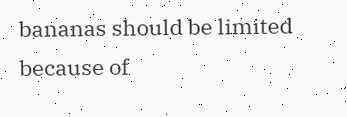bananas should be limited because of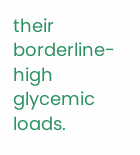their borderline-high glycemic loads.